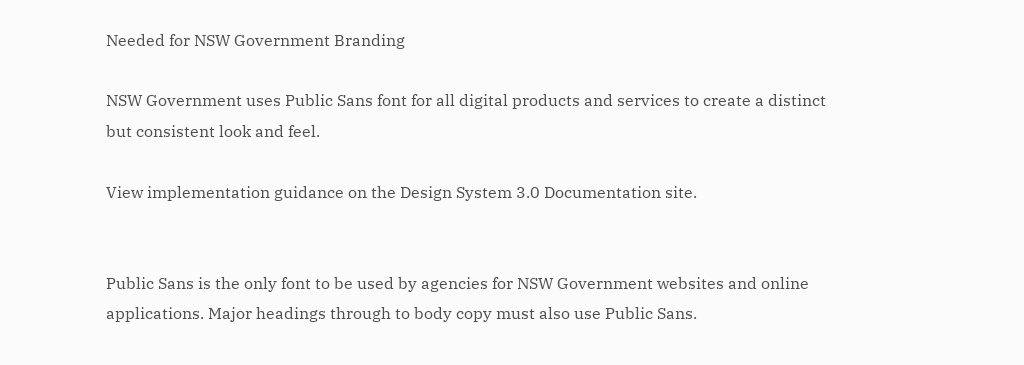Needed for NSW Government Branding

NSW Government uses Public Sans font for all digital products and services to create a distinct but consistent look and feel.

View implementation guidance on the Design System 3.0 Documentation site.


Public Sans is the only font to be used by agencies for NSW Government websites and online applications. Major headings through to body copy must also use Public Sans.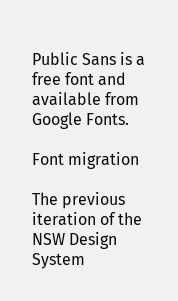Public Sans is a free font and available from Google Fonts.

Font migration

The previous iteration of the NSW Design System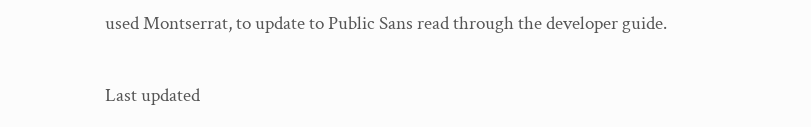used Montserrat, to update to Public Sans read through the developer guide.

Last updated